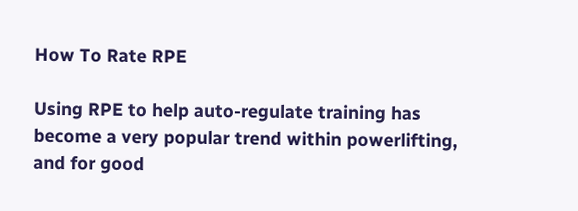How To Rate RPE

Using RPE to help auto-regulate training has become a very popular trend within powerlifting, and for good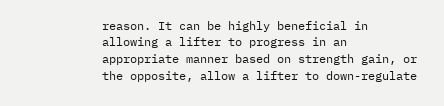reason. It can be highly beneficial in allowing a lifter to progress in an appropriate manner based on strength gain, or the opposite, allow a lifter to down-regulate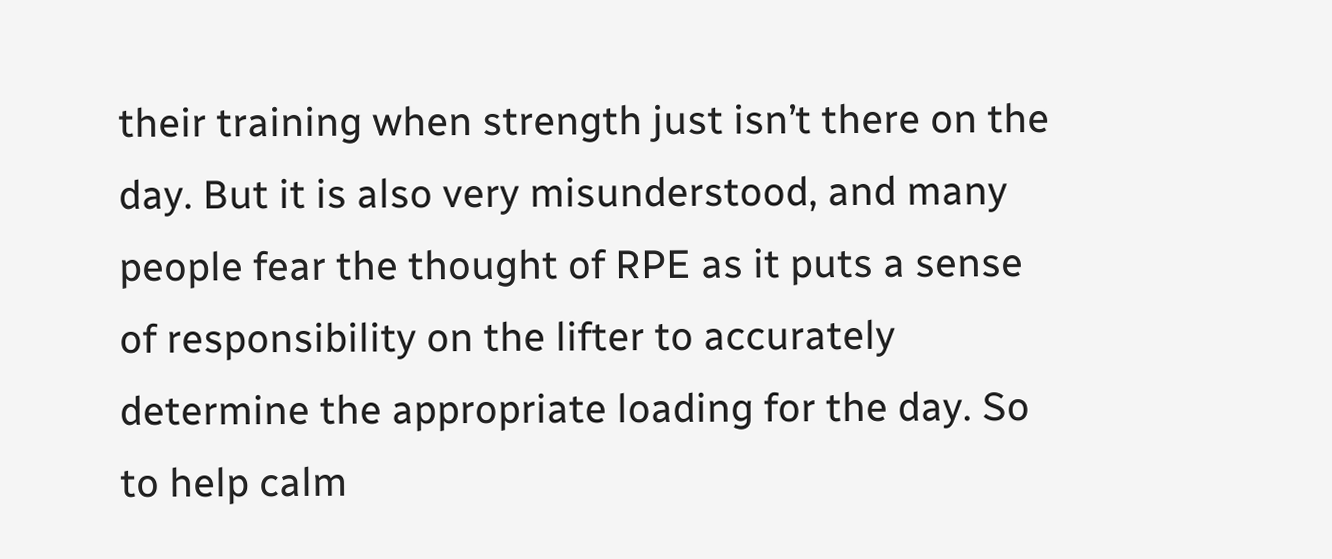their training when strength just isn’t there on the day. But it is also very misunderstood, and many people fear the thought of RPE as it puts a sense of responsibility on the lifter to accurately determine the appropriate loading for the day. So to help calm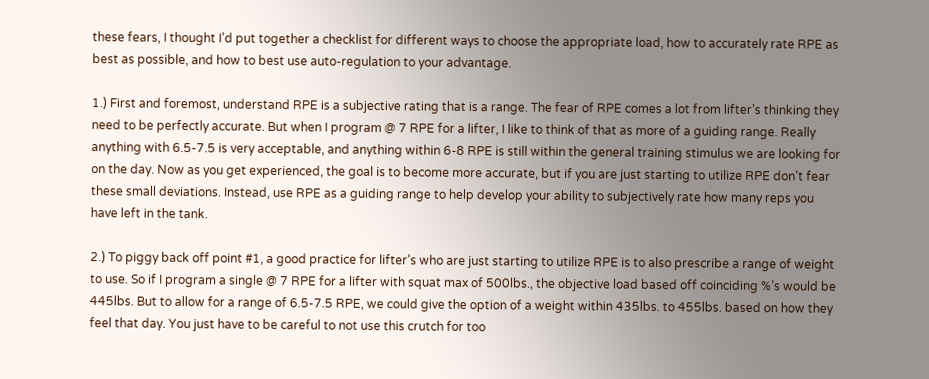these fears, I thought I’d put together a checklist for different ways to choose the appropriate load, how to accurately rate RPE as best as possible, and how to best use auto-regulation to your advantage.

1.) First and foremost, understand RPE is a subjective rating that is a range. The fear of RPE comes a lot from lifter’s thinking they need to be perfectly accurate. But when I program @ 7 RPE for a lifter, I like to think of that as more of a guiding range. Really anything with 6.5-7.5 is very acceptable, and anything within 6-8 RPE is still within the general training stimulus we are looking for on the day. Now as you get experienced, the goal is to become more accurate, but if you are just starting to utilize RPE don’t fear these small deviations. Instead, use RPE as a guiding range to help develop your ability to subjectively rate how many reps you have left in the tank.

2.) To piggy back off point #1, a good practice for lifter’s who are just starting to utilize RPE is to also prescribe a range of weight to use. So if I program a single @ 7 RPE for a lifter with squat max of 500lbs., the objective load based off coinciding %’s would be 445lbs. But to allow for a range of 6.5-7.5 RPE, we could give the option of a weight within 435lbs. to 455lbs. based on how they feel that day. You just have to be careful to not use this crutch for too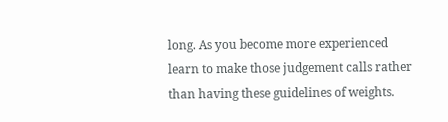long. As you become more experienced learn to make those judgement calls rather than having these guidelines of weights.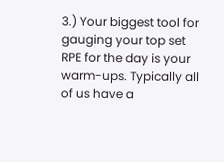3.) Your biggest tool for gauging your top set RPE for the day is your warm-ups. Typically all of us have a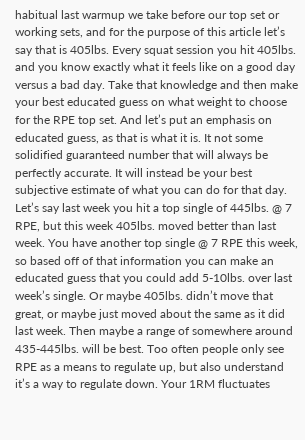habitual last warmup we take before our top set or working sets, and for the purpose of this article let’s say that is 405lbs. Every squat session you hit 405lbs. and you know exactly what it feels like on a good day versus a bad day. Take that knowledge and then make your best educated guess on what weight to choose for the RPE top set. And let’s put an emphasis on educated guess, as that is what it is. It not some solidified guaranteed number that will always be perfectly accurate. It will instead be your best subjective estimate of what you can do for that day. Let’s say last week you hit a top single of 445lbs. @ 7 RPE, but this week 405lbs. moved better than last week. You have another top single @ 7 RPE this week, so based off of that information you can make an educated guess that you could add 5-10lbs. over last week’s single. Or maybe 405lbs. didn’t move that great, or maybe just moved about the same as it did last week. Then maybe a range of somewhere around 435-445lbs. will be best. Too often people only see RPE as a means to regulate up, but also understand it’s a way to regulate down. Your 1RM fluctuates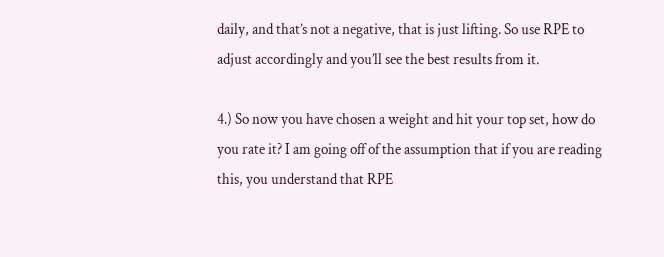daily, and that’s not a negative, that is just lifting. So use RPE to adjust accordingly and you’ll see the best results from it.

4.) So now you have chosen a weight and hit your top set, how do you rate it? I am going off of the assumption that if you are reading this, you understand that RPE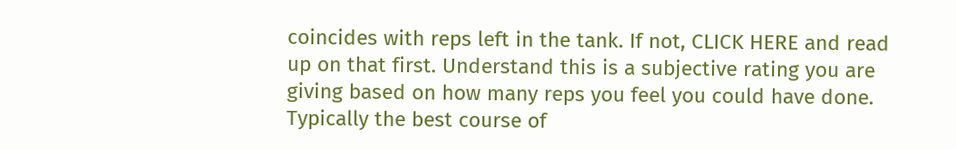coincides with reps left in the tank. If not, CLICK HERE and read up on that first. Understand this is a subjective rating you are giving based on how many reps you feel you could have done. Typically the best course of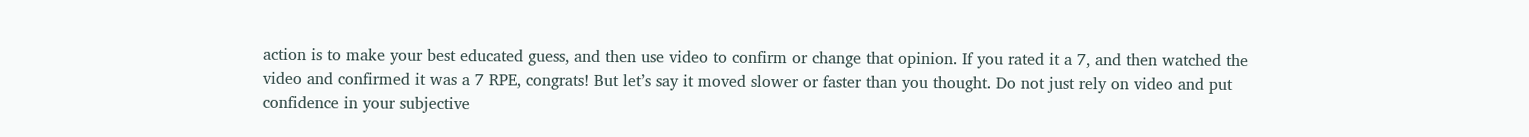action is to make your best educated guess, and then use video to confirm or change that opinion. If you rated it a 7, and then watched the video and confirmed it was a 7 RPE, congrats! But let’s say it moved slower or faster than you thought. Do not just rely on video and put confidence in your subjective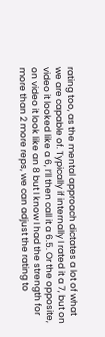rating too, as the mental approach dictates a lot of what we are capable of. Typically if internally I rated it a 7, but on video it looked like a 6, I’ll then call it a 6.5. Or the opposite, on video it look like an 8 but I know I had the strength for more than 2 more reps, we can adjust the rating to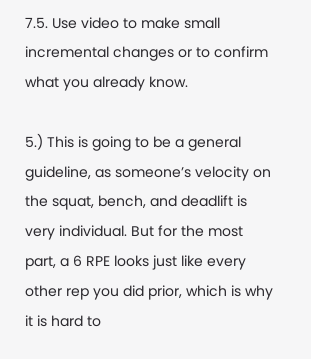7.5. Use video to make small incremental changes or to confirm what you already know.

5.) This is going to be a general guideline, as someone’s velocity on the squat, bench, and deadlift is very individual. But for the most part, a 6 RPE looks just like every other rep you did prior, which is why it is hard to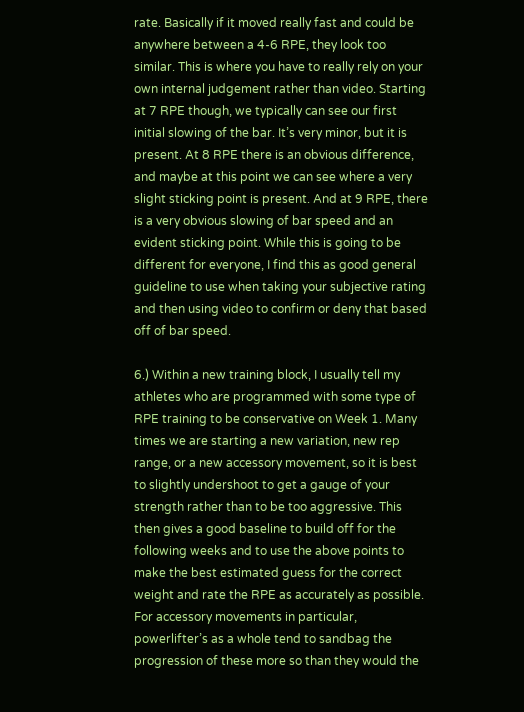rate. Basically if it moved really fast and could be anywhere between a 4-6 RPE, they look too similar. This is where you have to really rely on your own internal judgement rather than video. Starting at 7 RPE though, we typically can see our first initial slowing of the bar. It’s very minor, but it is present. At 8 RPE there is an obvious difference, and maybe at this point we can see where a very slight sticking point is present. And at 9 RPE, there is a very obvious slowing of bar speed and an evident sticking point. While this is going to be different for everyone, I find this as good general guideline to use when taking your subjective rating and then using video to confirm or deny that based off of bar speed.

6.) Within a new training block, I usually tell my athletes who are programmed with some type of RPE training to be conservative on Week 1. Many times we are starting a new variation, new rep range, or a new accessory movement, so it is best to slightly undershoot to get a gauge of your strength rather than to be too aggressive. This then gives a good baseline to build off for the following weeks and to use the above points to make the best estimated guess for the correct weight and rate the RPE as accurately as possible. For accessory movements in particular, powerlifter’s as a whole tend to sandbag the progression of these more so than they would the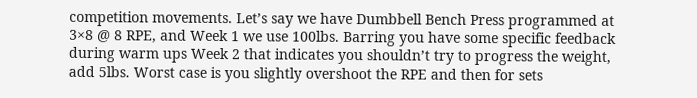competition movements. Let’s say we have Dumbbell Bench Press programmed at 3×8 @ 8 RPE, and Week 1 we use 100lbs. Barring you have some specific feedback during warm ups Week 2 that indicates you shouldn’t try to progress the weight, add 5lbs. Worst case is you slightly overshoot the RPE and then for sets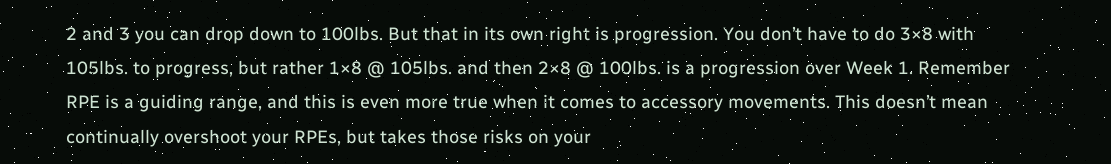2 and 3 you can drop down to 100lbs. But that in its own right is progression. You don’t have to do 3×8 with 105lbs. to progress, but rather 1×8 @ 105lbs. and then 2×8 @ 100lbs. is a progression over Week 1. Remember RPE is a guiding range, and this is even more true when it comes to accessory movements. This doesn’t mean continually overshoot your RPEs, but takes those risks on your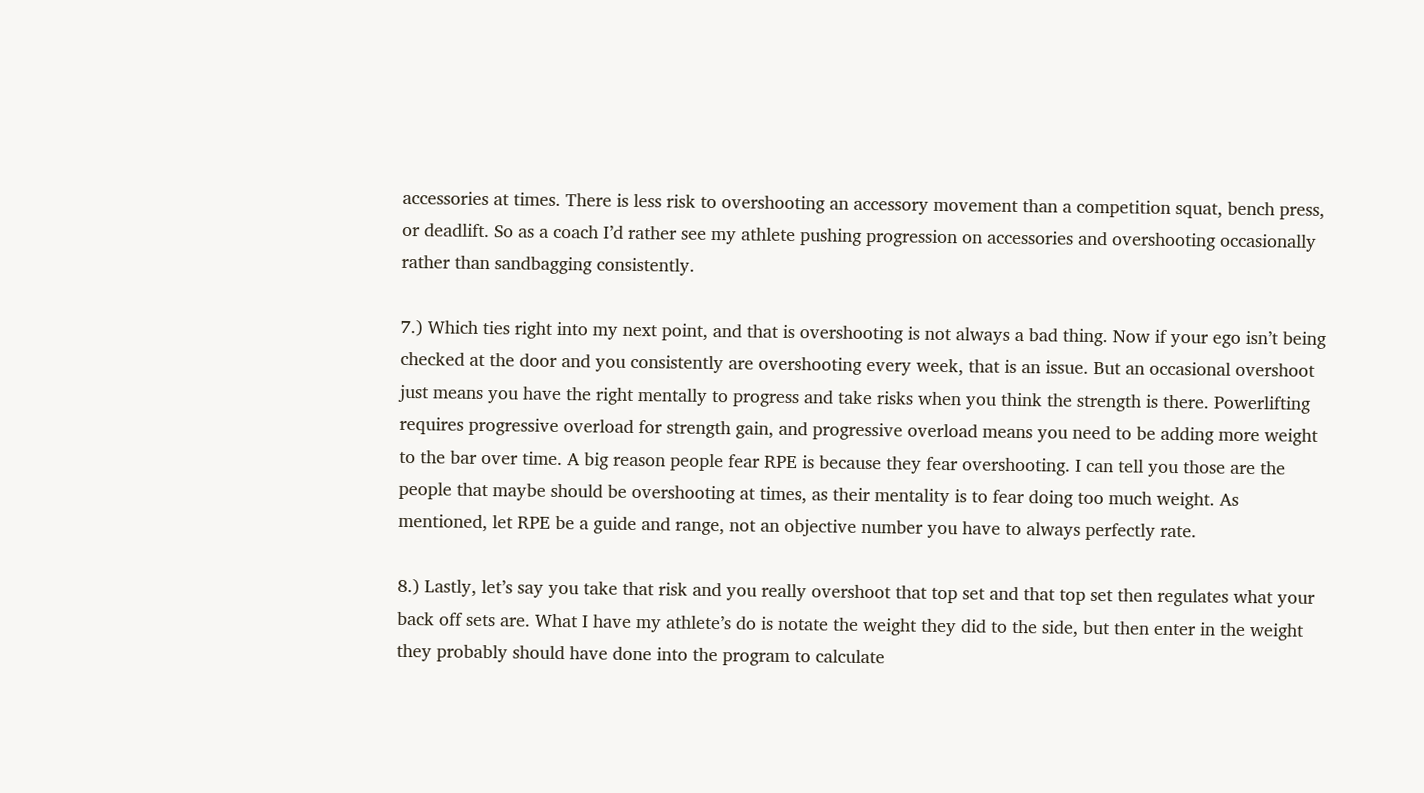accessories at times. There is less risk to overshooting an accessory movement than a competition squat, bench press, or deadlift. So as a coach I’d rather see my athlete pushing progression on accessories and overshooting occasionally rather than sandbagging consistently.

7.) Which ties right into my next point, and that is overshooting is not always a bad thing. Now if your ego isn’t being checked at the door and you consistently are overshooting every week, that is an issue. But an occasional overshoot just means you have the right mentally to progress and take risks when you think the strength is there. Powerlifting requires progressive overload for strength gain, and progressive overload means you need to be adding more weight to the bar over time. A big reason people fear RPE is because they fear overshooting. I can tell you those are the people that maybe should be overshooting at times, as their mentality is to fear doing too much weight. As mentioned, let RPE be a guide and range, not an objective number you have to always perfectly rate.

8.) Lastly, let’s say you take that risk and you really overshoot that top set and that top set then regulates what your back off sets are. What I have my athlete’s do is notate the weight they did to the side, but then enter in the weight they probably should have done into the program to calculate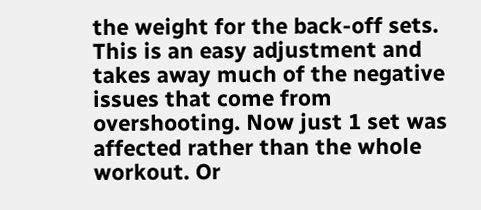the weight for the back-off sets. This is an easy adjustment and takes away much of the negative issues that come from overshooting. Now just 1 set was affected rather than the whole workout. Or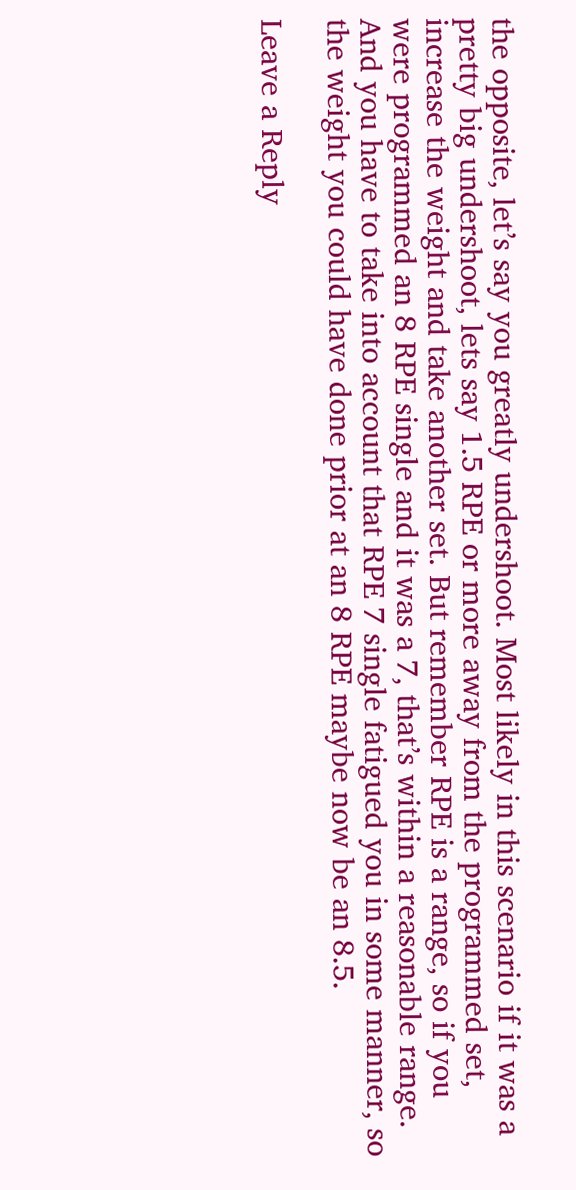the opposite, let’s say you greatly undershoot. Most likely in this scenario if it was a pretty big undershoot, lets say 1.5 RPE or more away from the programmed set, increase the weight and take another set. But remember RPE is a range, so if you were programmed an 8 RPE single and it was a 7, that’s within a reasonable range. And you have to take into account that RPE 7 single fatigued you in some manner, so the weight you could have done prior at an 8 RPE maybe now be an 8.5.

Leave a Reply